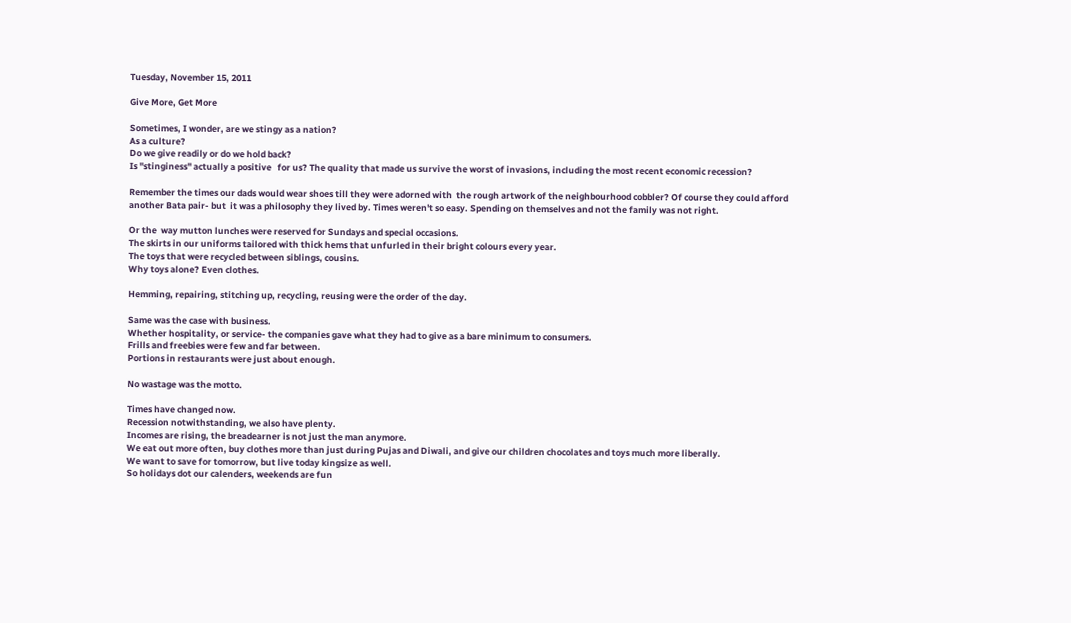Tuesday, November 15, 2011

Give More, Get More

Sometimes, I wonder, are we stingy as a nation?
As a culture?
Do we give readily or do we hold back?
Is "stinginess" actually a positive   for us? The quality that made us survive the worst of invasions, including the most recent economic recession?

Remember the times our dads would wear shoes till they were adorned with  the rough artwork of the neighbourhood cobbler? Of course they could afford another Bata pair- but  it was a philosophy they lived by. Times weren't so easy. Spending on themselves and not the family was not right.

Or the  way mutton lunches were reserved for Sundays and special occasions.
The skirts in our uniforms tailored with thick hems that unfurled in their bright colours every year.
The toys that were recycled between siblings, cousins.
Why toys alone? Even clothes.

Hemming, repairing, stitching up, recycling, reusing were the order of the day.

Same was the case with business.
Whether hospitality, or service- the companies gave what they had to give as a bare minimum to consumers.
Frills and freebies were few and far between.
Portions in restaurants were just about enough.

No wastage was the motto.

Times have changed now.
Recession notwithstanding, we also have plenty.
Incomes are rising, the breadearner is not just the man anymore.
We eat out more often, buy clothes more than just during Pujas and Diwali, and give our children chocolates and toys much more liberally.
We want to save for tomorrow, but live today kingsize as well.
So holidays dot our calenders, weekends are fun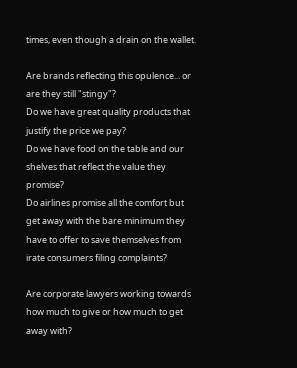times, even though a drain on the wallet.

Are brands reflecting this opulence... or are they still "stingy"?
Do we have great quality products that justify the price we pay?
Do we have food on the table and our shelves that reflect the value they promise?
Do airlines promise all the comfort but get away with the bare minimum they have to offer to save themselves from irate consumers filing complaints?

Are corporate lawyers working towards how much to give or how much to get away with?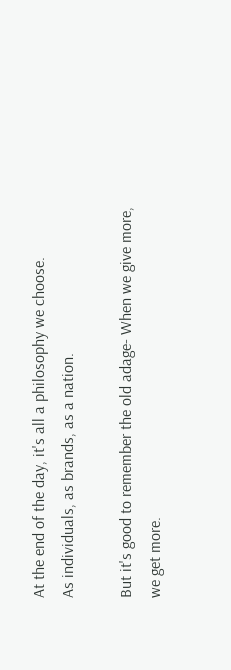At the end of the day, it's all a philosophy we choose.
As individuals, as brands, as a nation.

But it's good to remember the old adage- When we give more, we get more.